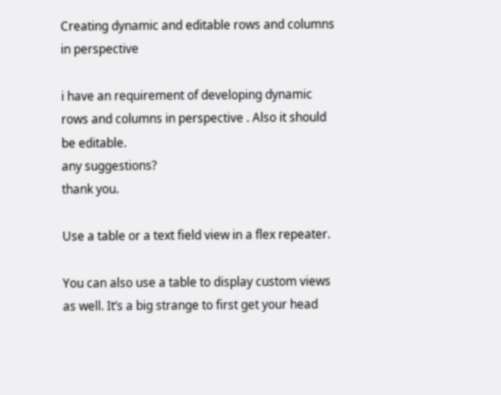Creating dynamic and editable rows and columns in perspective

i have an requirement of developing dynamic rows and columns in perspective . Also it should be editable.
any suggestions?
thank you.

Use a table or a text field view in a flex repeater.

You can also use a table to display custom views as well. It’s a big strange to first get your head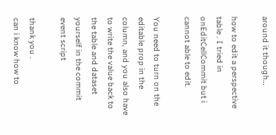around it though…

how to edit a perspective table . I tried in onEditCellCommit but i cannot able to edit.

You need to turn on the editable prop in the column, and you also have to write the value back to the table and dataset yourself in the commit event script

thank you .
can i know how to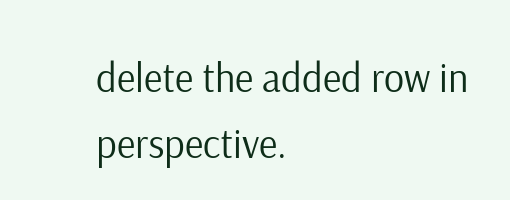delete the added row in perspective.